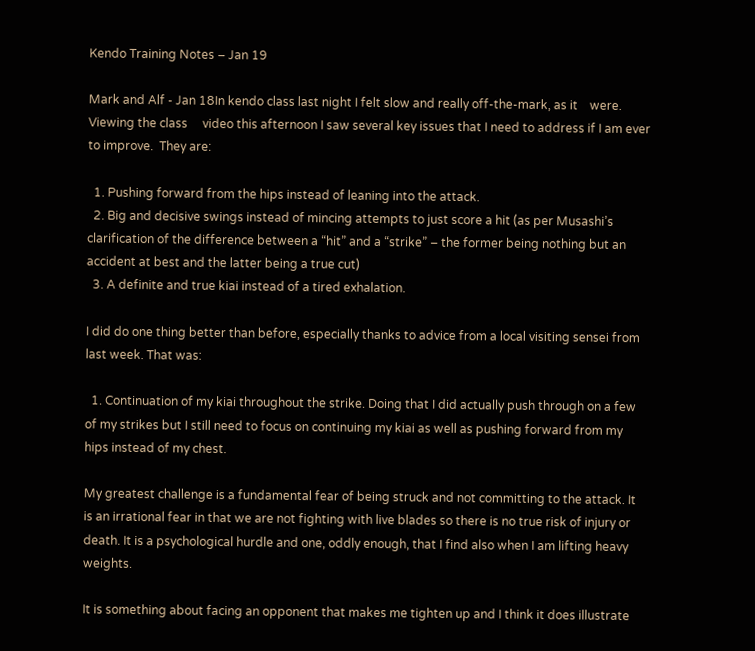Kendo Training Notes – Jan 19

Mark and Alf - Jan 18In kendo class last night I felt slow and really off-the-mark, as it    were. Viewing the class     video this afternoon I saw several key issues that I need to address if I am ever to improve.  They are:

  1. Pushing forward from the hips instead of leaning into the attack.
  2. Big and decisive swings instead of mincing attempts to just score a hit (as per Musashi’s clarification of the difference between a “hit” and a “strike” – the former being nothing but an accident at best and the latter being a true cut)
  3. A definite and true kiai instead of a tired exhalation.

I did do one thing better than before, especially thanks to advice from a local visiting sensei from last week. That was:

  1. Continuation of my kiai throughout the strike. Doing that I did actually push through on a few of my strikes but I still need to focus on continuing my kiai as well as pushing forward from my hips instead of my chest.

My greatest challenge is a fundamental fear of being struck and not committing to the attack. It is an irrational fear in that we are not fighting with live blades so there is no true risk of injury or death. It is a psychological hurdle and one, oddly enough, that I find also when I am lifting heavy weights.

It is something about facing an opponent that makes me tighten up and I think it does illustrate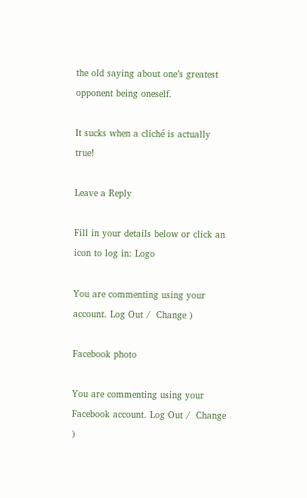the old saying about one’s greatest opponent being oneself.

It sucks when a cliché is actually true!

Leave a Reply

Fill in your details below or click an icon to log in: Logo

You are commenting using your account. Log Out /  Change )

Facebook photo

You are commenting using your Facebook account. Log Out /  Change )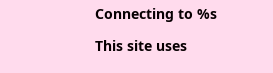Connecting to %s

This site uses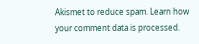Akismet to reduce spam. Learn how your comment data is processed.